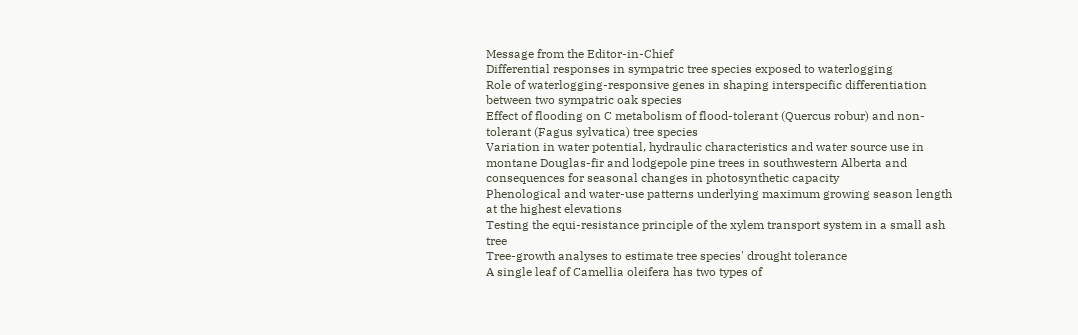Message from the Editor-in-Chief
Differential responses in sympatric tree species exposed to waterlogging
Role of waterlogging-responsive genes in shaping interspecific differentiation between two sympatric oak species
Effect of flooding on C metabolism of flood-tolerant (Quercus robur) and non-tolerant (Fagus sylvatica) tree species
Variation in water potential, hydraulic characteristics and water source use in montane Douglas-fir and lodgepole pine trees in southwestern Alberta and consequences for seasonal changes in photosynthetic capacity
Phenological and water-use patterns underlying maximum growing season length at the highest elevations
Testing the equi-resistance principle of the xylem transport system in a small ash tree
Tree-growth analyses to estimate tree species' drought tolerance
A single leaf of Camellia oleifera has two types of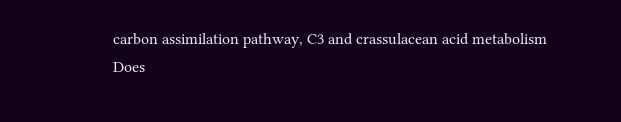carbon assimilation pathway, C3 and crassulacean acid metabolism
Does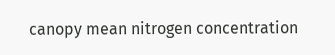canopy mean nitrogen concentration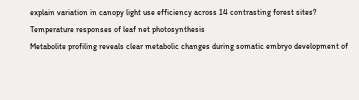explain variation in canopy light use efficiency across 14 contrasting forest sites?
Temperature responses of leaf net photosynthesis
Metabolite profiling reveals clear metabolic changes during somatic embryo development of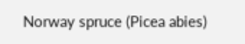Norway spruce (Picea abies)